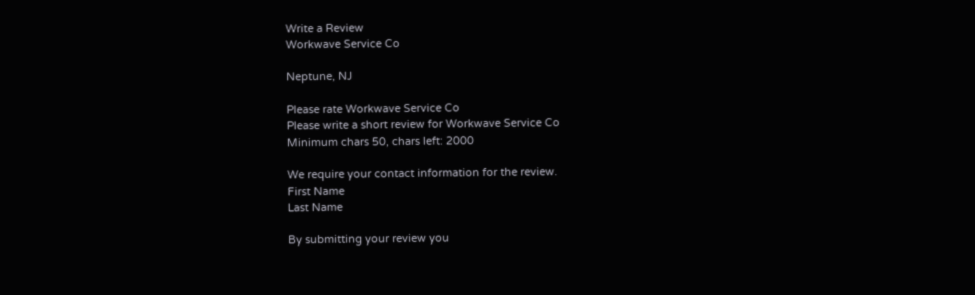Write a Review
Workwave Service Co

Neptune, NJ

Please rate Workwave Service Co
Please write a short review for Workwave Service Co
Minimum chars 50, chars left: 2000

We require your contact information for the review.
First Name
Last Name

By submitting your review you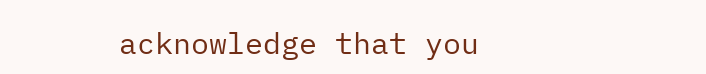acknowledge that you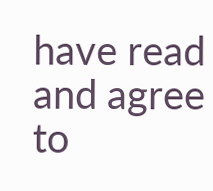have read and agree to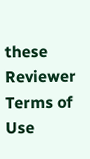these Reviewer Terms of Use